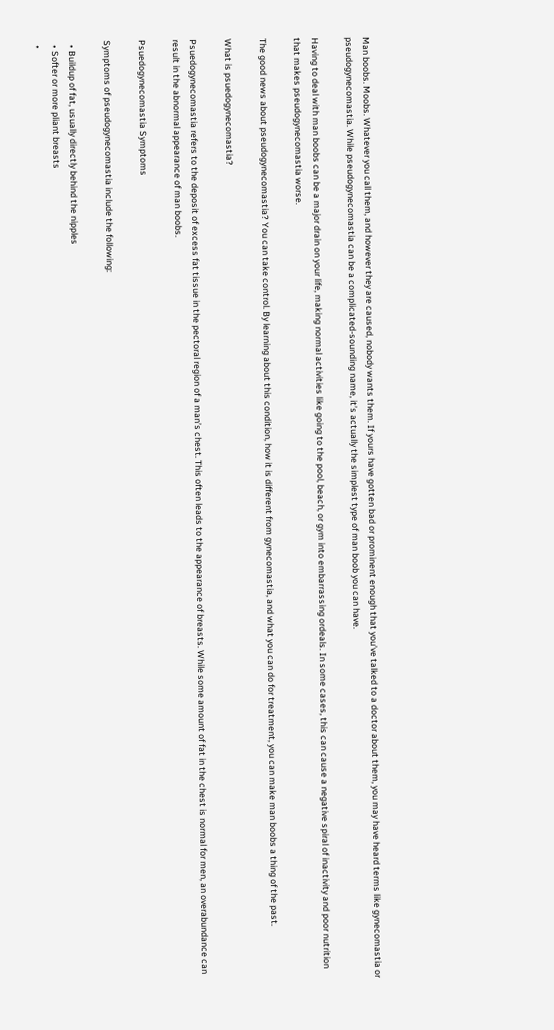Man boobs. Moobs. Whatever you call them, and however they are caused, nobody wants them. If yours have gotten bad or prominent enough that you’ve talked to a doctor about them, you may have heard terms like gynecomastia or pseudogynecomastia. While pseudogynecomastia can be a complicated-sounding name, it’s actually the simplest type of man boob you can have.

Having to deal with man boobs can be a major drain on your life, making normal activities like going to the pool, beach, or gym into embarrassing ordeals. In some cases, this can cause a negative spiral of inactivity and poor nutrition that makes pseudogynecomastia worse.

The good news about pseudogynecomastia? You can take control. By learning about this condition, how it is different from gynecomastia, and what you can do for treatment, you can make man boobs a thing of the past.

What is psuedogynecomastia?

Psuedogynecomastia refers to the deposit of excess fat tissue in the pectoral region of a man’s chest. This often leads to the appearance of breasts. While some amount of fat in the chest is normal for men, an overabundance can result in the abnormal appearance of man boobs.

Psuedogynecomastia Symptoms

Symptoms of pseudogynecomastia include the following:

  • Buildup of fat, usually directly behind the nipples
  • Softer or more pliant breasts
  •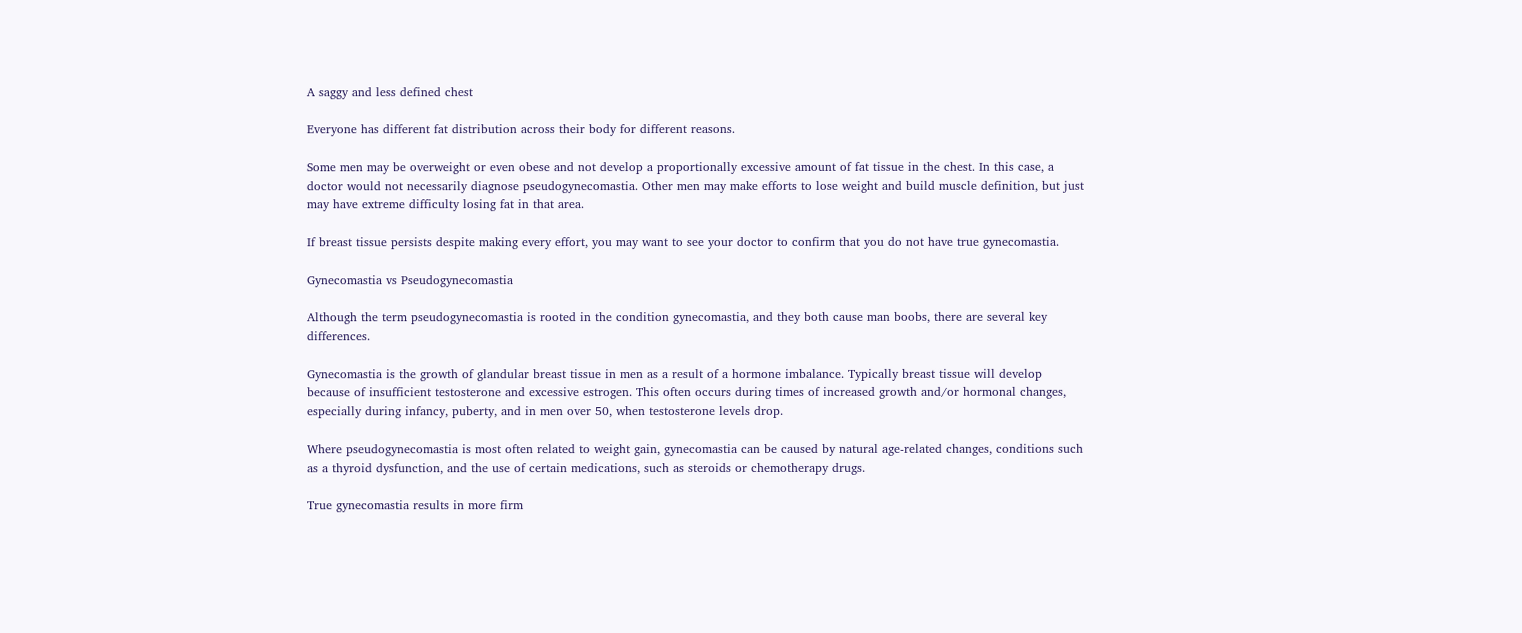A saggy and less defined chest

Everyone has different fat distribution across their body for different reasons.

Some men may be overweight or even obese and not develop a proportionally excessive amount of fat tissue in the chest. In this case, a doctor would not necessarily diagnose pseudogynecomastia. Other men may make efforts to lose weight and build muscle definition, but just may have extreme difficulty losing fat in that area.

If breast tissue persists despite making every effort, you may want to see your doctor to confirm that you do not have true gynecomastia.

Gynecomastia vs Pseudogynecomastia

Although the term pseudogynecomastia is rooted in the condition gynecomastia, and they both cause man boobs, there are several key differences.

Gynecomastia is the growth of glandular breast tissue in men as a result of a hormone imbalance. Typically breast tissue will develop because of insufficient testosterone and excessive estrogen. This often occurs during times of increased growth and/or hormonal changes, especially during infancy, puberty, and in men over 50, when testosterone levels drop.

Where pseudogynecomastia is most often related to weight gain, gynecomastia can be caused by natural age-related changes, conditions such as a thyroid dysfunction, and the use of certain medications, such as steroids or chemotherapy drugs.

True gynecomastia results in more firm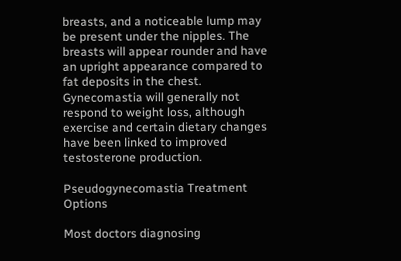breasts, and a noticeable lump may be present under the nipples. The breasts will appear rounder and have an upright appearance compared to fat deposits in the chest. Gynecomastia will generally not respond to weight loss, although exercise and certain dietary changes have been linked to improved testosterone production.

Pseudogynecomastia Treatment Options

Most doctors diagnosing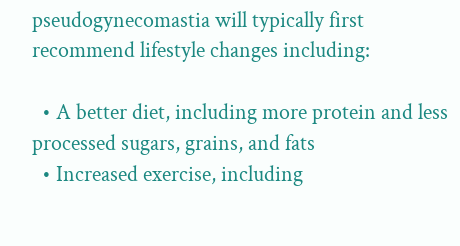pseudogynecomastia will typically first recommend lifestyle changes including:

  • A better diet, including more protein and less processed sugars, grains, and fats
  • Increased exercise, including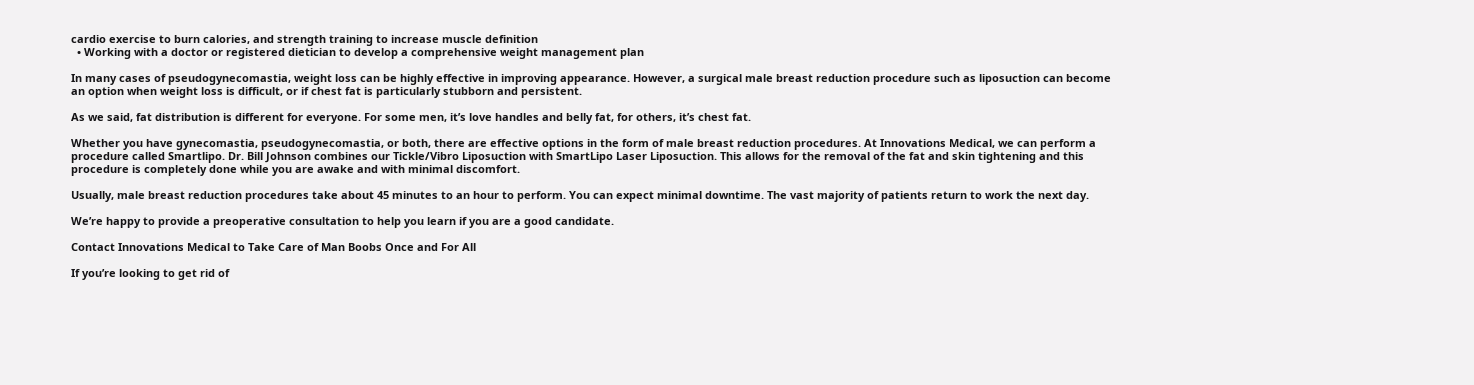cardio exercise to burn calories, and strength training to increase muscle definition
  • Working with a doctor or registered dietician to develop a comprehensive weight management plan

In many cases of pseudogynecomastia, weight loss can be highly effective in improving appearance. However, a surgical male breast reduction procedure such as liposuction can become an option when weight loss is difficult, or if chest fat is particularly stubborn and persistent.

As we said, fat distribution is different for everyone. For some men, it’s love handles and belly fat, for others, it’s chest fat.

Whether you have gynecomastia, pseudogynecomastia, or both, there are effective options in the form of male breast reduction procedures. At Innovations Medical, we can perform a procedure called Smartlipo. Dr. Bill Johnson combines our Tickle/Vibro Liposuction with SmartLipo Laser Liposuction. This allows for the removal of the fat and skin tightening and this procedure is completely done while you are awake and with minimal discomfort.

Usually, male breast reduction procedures take about 45 minutes to an hour to perform. You can expect minimal downtime. The vast majority of patients return to work the next day.

We’re happy to provide a preoperative consultation to help you learn if you are a good candidate.

Contact Innovations Medical to Take Care of Man Boobs Once and For All

If you’re looking to get rid of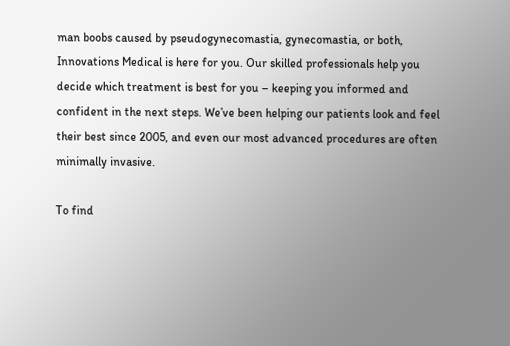man boobs caused by pseudogynecomastia, gynecomastia, or both, Innovations Medical is here for you. Our skilled professionals help you decide which treatment is best for you – keeping you informed and confident in the next steps. We’ve been helping our patients look and feel their best since 2005, and even our most advanced procedures are often minimally invasive.

To find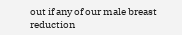out if any of our male breast reduction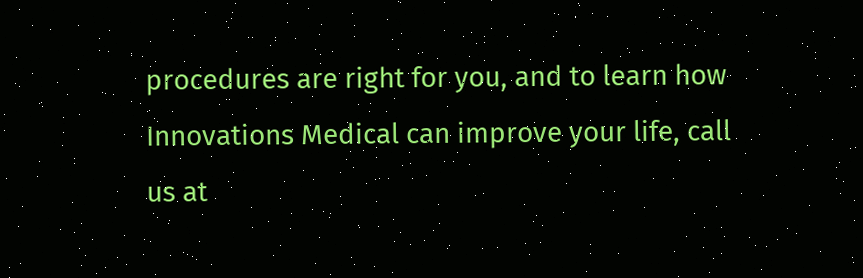procedures are right for you, and to learn how Innovations Medical can improve your life, call us at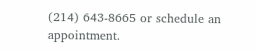(214) 643-8665 or schedule an appointment.